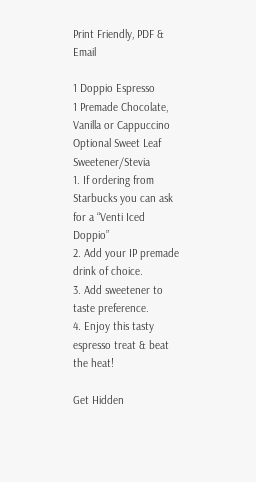Print Friendly, PDF & Email

1 Doppio Espresso
1 Premade Chocolate, Vanilla or Cappuccino
Optional Sweet Leaf Sweetener/Stevia
1. If ordering from Starbucks you can ask for a “Venti Iced Doppio”
2. Add your IP premade drink of choice.
3. Add sweetener to taste preference.
4. Enjoy this tasty espresso treat & beat the heat!

Get Hidden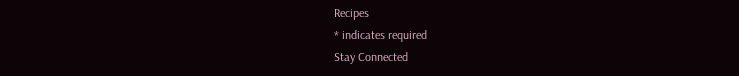Recipes
* indicates required
Stay Connected